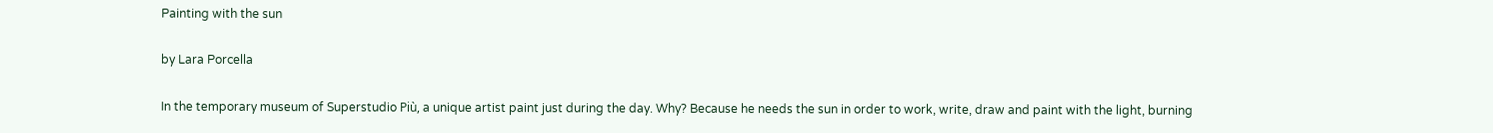Painting with the sun

by Lara Porcella

In the temporary museum of Superstudio Più, a unique artist paint just during the day. Why? Because he needs the sun in order to work, write, draw and paint with the light, burning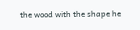the wood with the shape he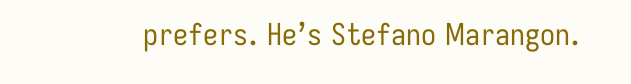prefers. He’s Stefano Marangon.